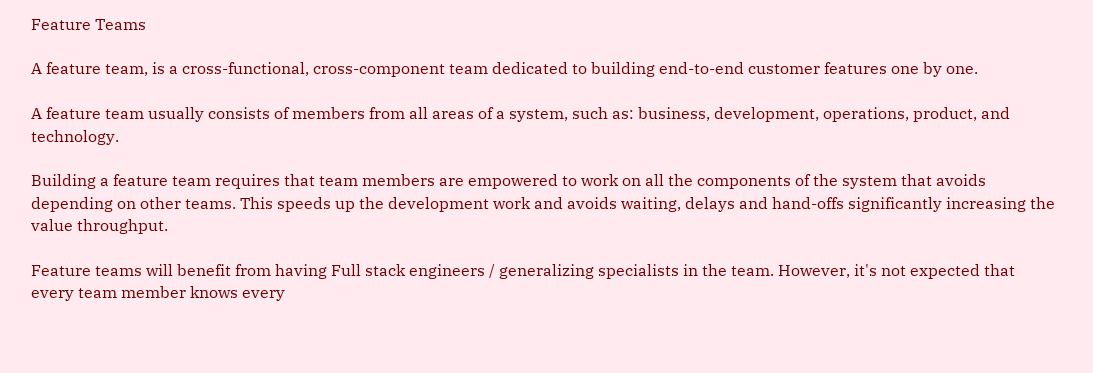Feature Teams

A feature team, is a cross-functional, cross-component team dedicated to building end-to-end customer features one by one.

A feature team usually consists of members from all areas of a system, such as: business, development, operations, product, and technology.

Building a feature team requires that team members are empowered to work on all the components of the system that avoids depending on other teams. This speeds up the development work and avoids waiting, delays and hand-offs significantly increasing the value throughput.

Feature teams will benefit from having Full stack engineers / generalizing specialists in the team. However, it's not expected that every team member knows every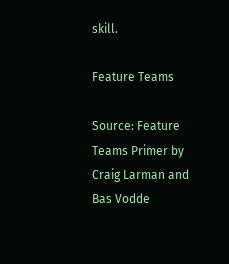skill.

Feature Teams

Source: Feature Teams Primer by Craig Larman and Bas Vodde